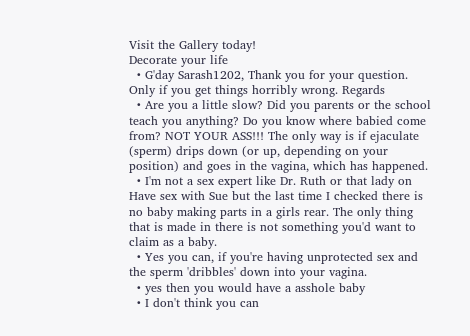Visit the Gallery today!
Decorate your life
  • G'day Sarash1202, Thank you for your question. Only if you get things horribly wrong. Regards
  • Are you a little slow? Did you parents or the school teach you anything? Do you know where babied come from? NOT YOUR ASS!!! The only way is if ejaculate (sperm) drips down (or up, depending on your position) and goes in the vagina, which has happened.
  • I'm not a sex expert like Dr. Ruth or that lady on Have sex with Sue but the last time I checked there is no baby making parts in a girls rear. The only thing that is made in there is not something you'd want to claim as a baby.
  • Yes you can, if you're having unprotected sex and the sperm 'dribbles' down into your vagina.
  • yes then you would have a asshole baby
  • I don't think you can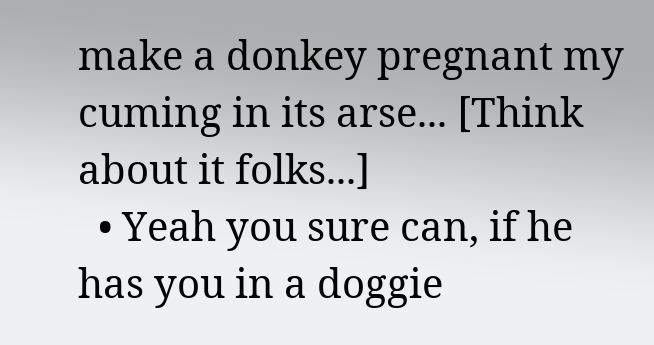make a donkey pregnant my cuming in its arse... [Think about it folks...]
  • Yeah you sure can, if he has you in a doggie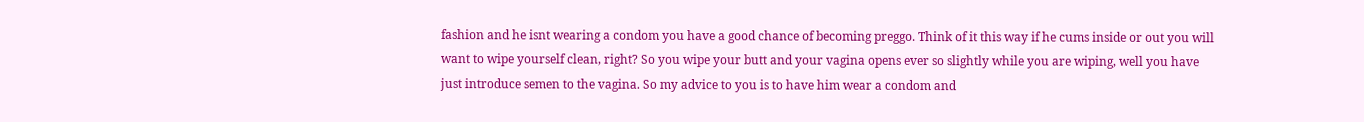fashion and he isnt wearing a condom you have a good chance of becoming preggo. Think of it this way if he cums inside or out you will want to wipe yourself clean, right? So you wipe your butt and your vagina opens ever so slightly while you are wiping, well you have just introduce semen to the vagina. So my advice to you is to have him wear a condom and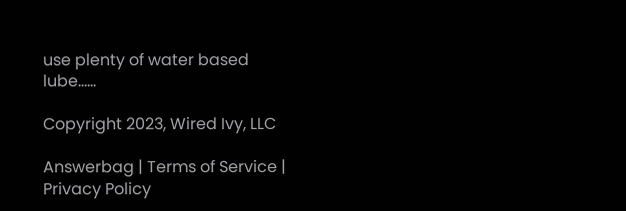use plenty of water based lube......

Copyright 2023, Wired Ivy, LLC

Answerbag | Terms of Service | Privacy Policy